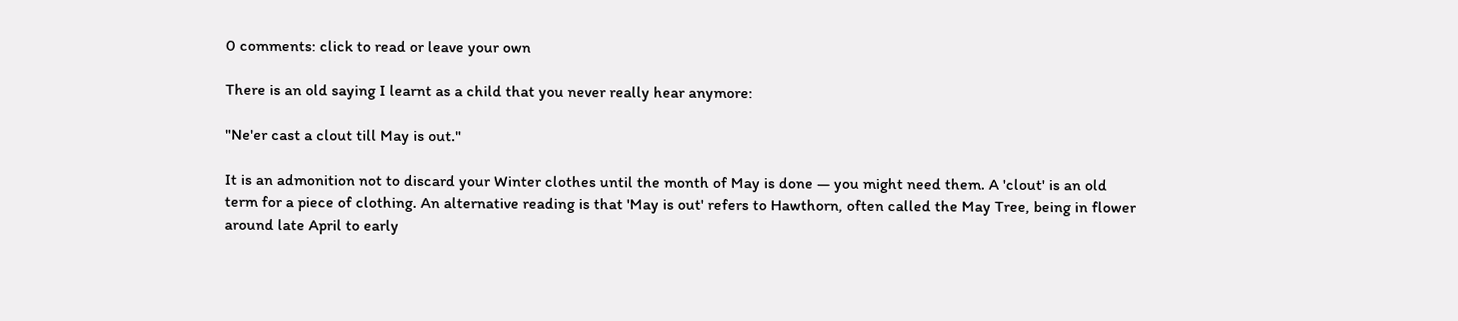0 comments: click to read or leave your own

There is an old saying I learnt as a child that you never really hear anymore:

"Ne'er cast a clout till May is out."

It is an admonition not to discard your Winter clothes until the month of May is done — you might need them. A 'clout' is an old term for a piece of clothing. An alternative reading is that 'May is out' refers to Hawthorn, often called the May Tree, being in flower around late April to early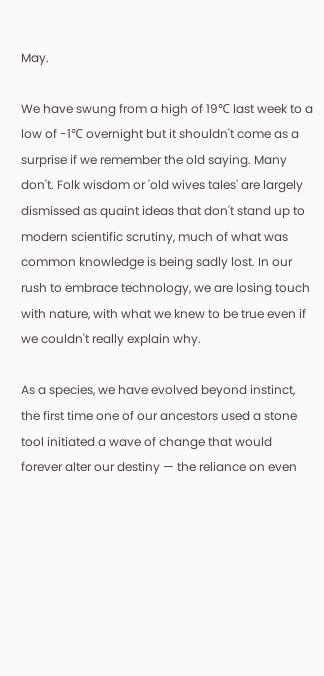May.

We have swung from a high of 19℃ last week to a low of -1℃ overnight but it shouldn't come as a surprise if we remember the old saying. Many don't. Folk wisdom or 'old wives tales' are largely dismissed as quaint ideas that don't stand up to modern scientific scrutiny, much of what was common knowledge is being sadly lost. In our rush to embrace technology, we are losing touch with nature, with what we knew to be true even if we couldn't really explain why.

As a species, we have evolved beyond instinct, the first time one of our ancestors used a stone tool initiated a wave of change that would forever alter our destiny — the reliance on even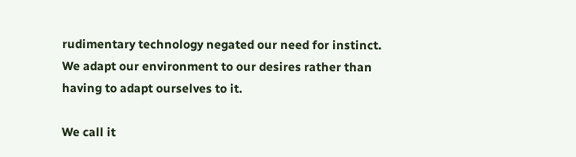rudimentary technology negated our need for instinct. We adapt our environment to our desires rather than having to adapt ourselves to it.

We call it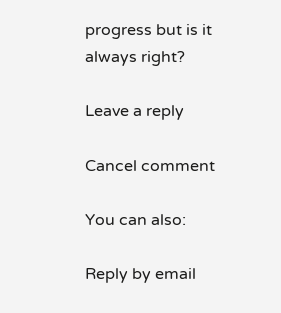progress but is it always right?

Leave a reply

Cancel comment

You can also:

Reply by email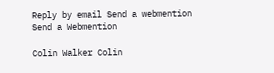Reply by email Send a webmention Send a Webmention

Colin Walker Colin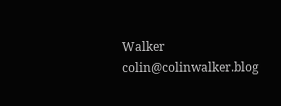Walker colin@colinwalker.blog